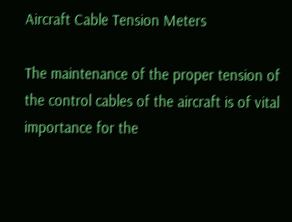Aircraft Cable Tension Meters

The maintenance of the proper tension of the control cables of the aircraft is of vital importance for the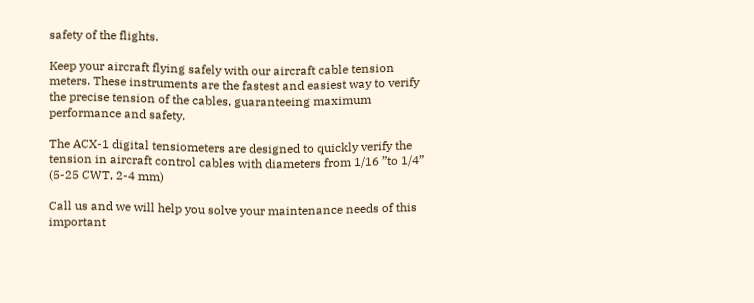safety of the flights.

Keep your aircraft flying safely with our aircraft cable tension meters. These instruments are the fastest and easiest way to verify the precise tension of the cables, guaranteeing maximum performance and safety.

The ACX-1 digital tensiometers are designed to quickly verify the tension in aircraft control cables with diameters from 1/16 ”to 1/4” (5-25 CWT, 2-4 mm)

Call us and we will help you solve your maintenance needs of this important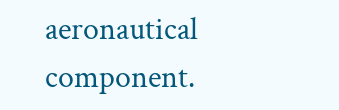aeronautical component.